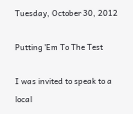Tuesday, October 30, 2012

Putting 'Em To The Test

I was invited to speak to a local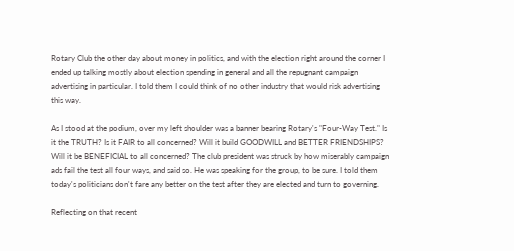Rotary Club the other day about money in politics, and with the election right around the corner I ended up talking mostly about election spending in general and all the repugnant campaign advertising in particular. I told them I could think of no other industry that would risk advertising this way.

As I stood at the podium, over my left shoulder was a banner bearing Rotary's "Four-Way Test." Is it the TRUTH? Is it FAIR to all concerned? Will it build GOODWILL and BETTER FRIENDSHIPS? Will it be BENEFICIAL to all concerned? The club president was struck by how miserably campaign ads fail the test all four ways, and said so. He was speaking for the group, to be sure. I told them today's politicians don't fare any better on the test after they are elected and turn to governing.

Reflecting on that recent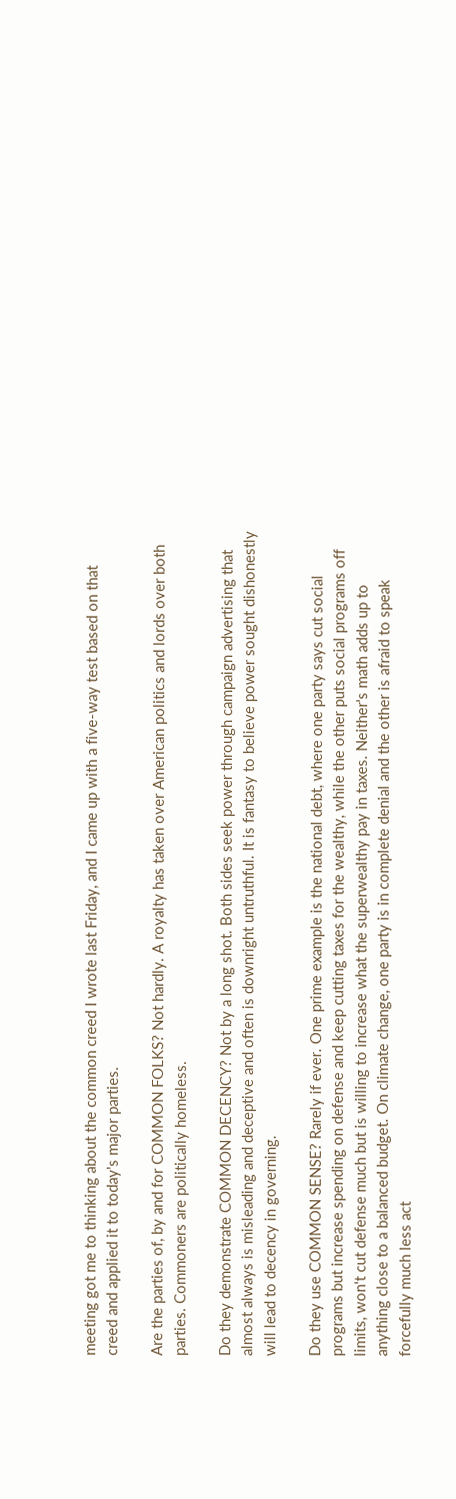meeting got me to thinking about the common creed I wrote last Friday, and I came up with a five-way test based on that creed and applied it to today's major parties.

Are the parties of, by and for COMMON FOLKS? Not hardly. A royalty has taken over American politics and lords over both parties. Commoners are politically homeless.

Do they demonstrate COMMON DECENCY? Not by a long shot. Both sides seek power through campaign advertising that almost always is misleading and deceptive and often is downright untruthful. It is fantasy to believe power sought dishonestly will lead to decency in governing.

Do they use COMMON SENSE? Rarely if ever. One prime example is the national debt, where one party says cut social programs but increase spending on defense and keep cutting taxes for the wealthy, while the other puts social programs off limits, won't cut defense much but is willing to increase what the superwealthy pay in taxes. Neither's math adds up to anything close to a balanced budget. On climate change, one party is in complete denial and the other is afraid to speak forcefully much less act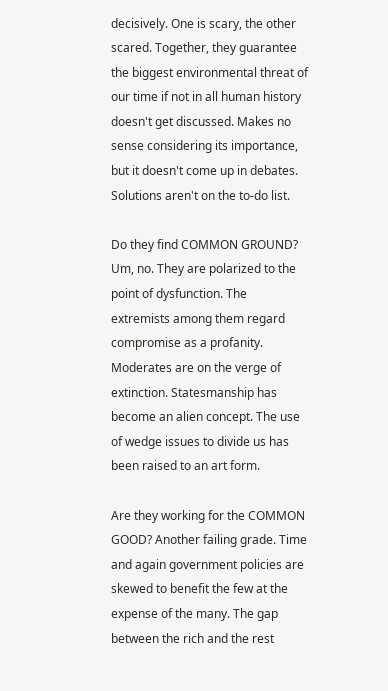decisively. One is scary, the other scared. Together, they guarantee the biggest environmental threat of our time if not in all human history doesn't get discussed. Makes no sense considering its importance, but it doesn't come up in debates. Solutions aren't on the to-do list.

Do they find COMMON GROUND? Um, no. They are polarized to the point of dysfunction. The extremists among them regard compromise as a profanity. Moderates are on the verge of extinction. Statesmanship has become an alien concept. The use of wedge issues to divide us has been raised to an art form.

Are they working for the COMMON GOOD? Another failing grade. Time and again government policies are skewed to benefit the few at the expense of the many. The gap between the rich and the rest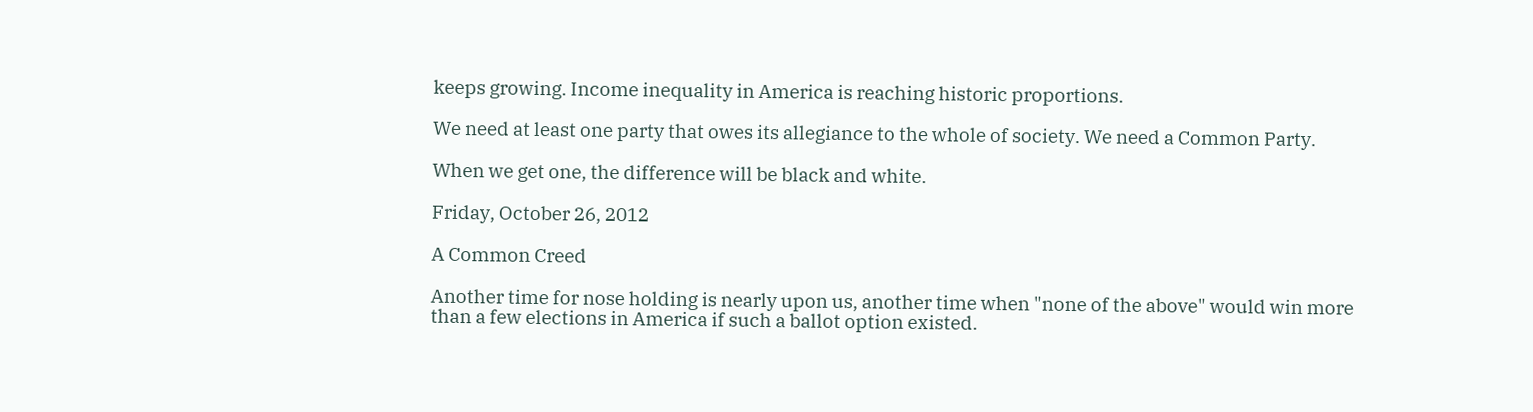keeps growing. Income inequality in America is reaching historic proportions.

We need at least one party that owes its allegiance to the whole of society. We need a Common Party.

When we get one, the difference will be black and white.

Friday, October 26, 2012

A Common Creed

Another time for nose holding is nearly upon us, another time when "none of the above" would win more than a few elections in America if such a ballot option existed.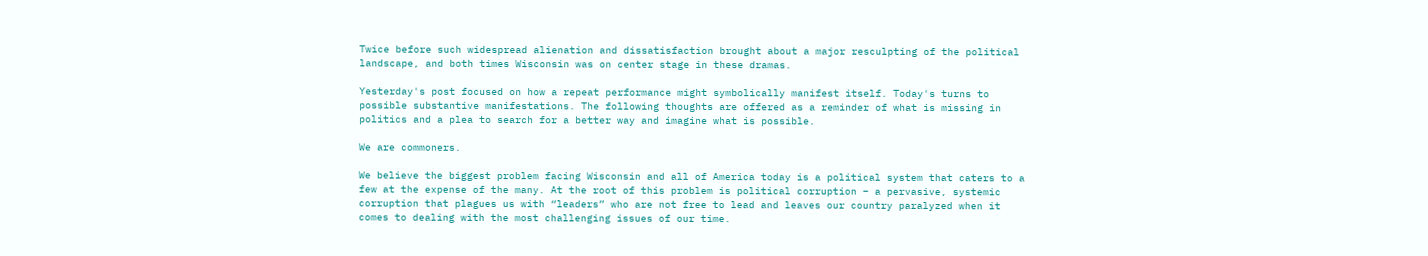Twice before such widespread alienation and dissatisfaction brought about a major resculpting of the political landscape, and both times Wisconsin was on center stage in these dramas.

Yesterday's post focused on how a repeat performance might symbolically manifest itself. Today's turns to possible substantive manifestations. The following thoughts are offered as a reminder of what is missing in politics and a plea to search for a better way and imagine what is possible.

We are commoners.

We believe the biggest problem facing Wisconsin and all of America today is a political system that caters to a few at the expense of the many. At the root of this problem is political corruption – a pervasive, systemic corruption that plagues us with “leaders” who are not free to lead and leaves our country paralyzed when it comes to dealing with the most challenging issues of our time.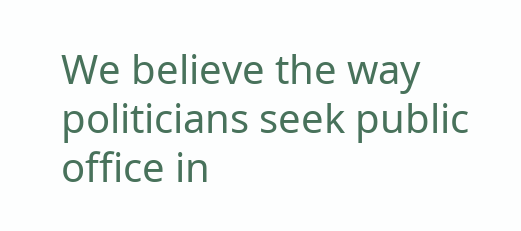We believe the way politicians seek public office in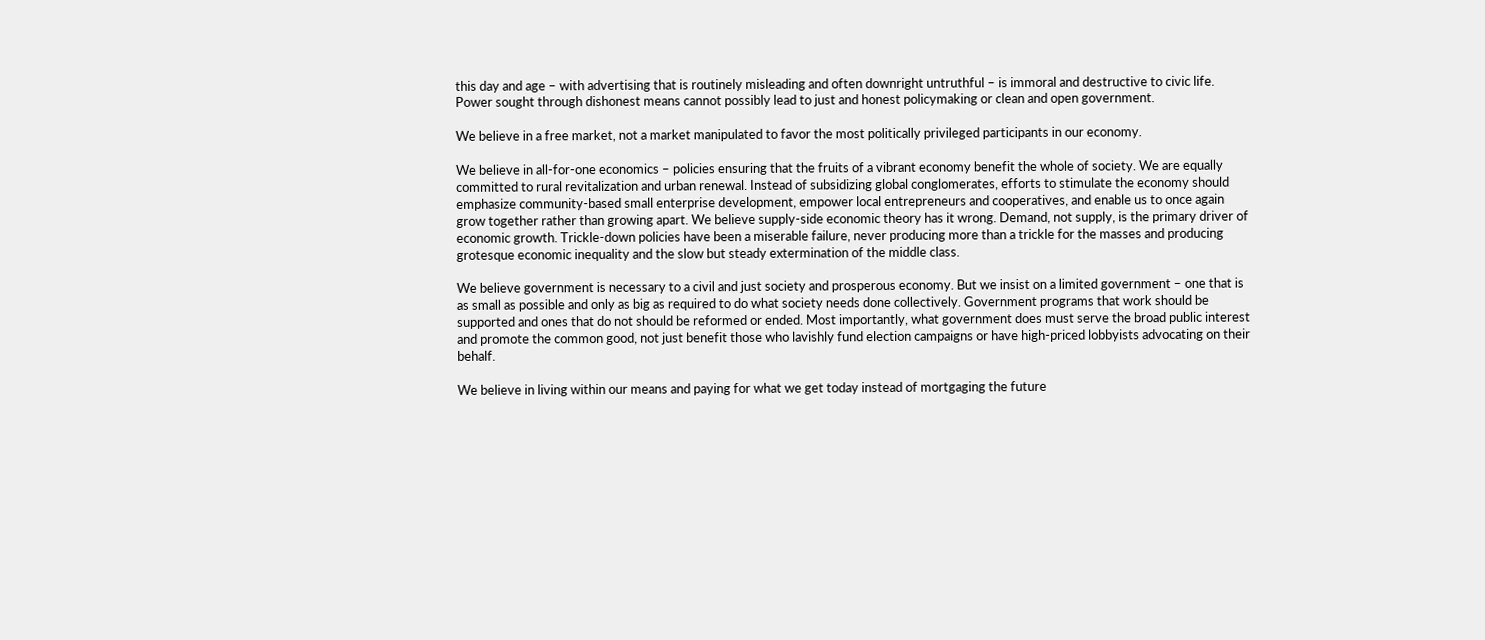this day and age – with advertising that is routinely misleading and often downright untruthful – is immoral and destructive to civic life. Power sought through dishonest means cannot possibly lead to just and honest policymaking or clean and open government.

We believe in a free market, not a market manipulated to favor the most politically privileged participants in our economy.

We believe in all-for-one economics – policies ensuring that the fruits of a vibrant economy benefit the whole of society. We are equally committed to rural revitalization and urban renewal. Instead of subsidizing global conglomerates, efforts to stimulate the economy should emphasize community-based small enterprise development, empower local entrepreneurs and cooperatives, and enable us to once again grow together rather than growing apart. We believe supply-side economic theory has it wrong. Demand, not supply, is the primary driver of economic growth. Trickle-down policies have been a miserable failure, never producing more than a trickle for the masses and producing grotesque economic inequality and the slow but steady extermination of the middle class.

We believe government is necessary to a civil and just society and prosperous economy. But we insist on a limited government – one that is as small as possible and only as big as required to do what society needs done collectively. Government programs that work should be supported and ones that do not should be reformed or ended. Most importantly, what government does must serve the broad public interest and promote the common good, not just benefit those who lavishly fund election campaigns or have high-priced lobbyists advocating on their behalf.

We believe in living within our means and paying for what we get today instead of mortgaging the future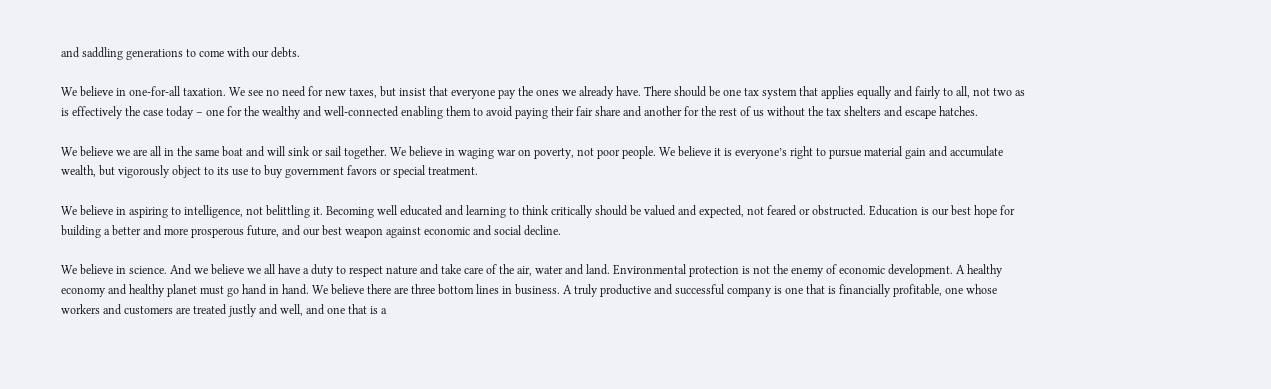and saddling generations to come with our debts.

We believe in one-for-all taxation. We see no need for new taxes, but insist that everyone pay the ones we already have. There should be one tax system that applies equally and fairly to all, not two as is effectively the case today – one for the wealthy and well-connected enabling them to avoid paying their fair share and another for the rest of us without the tax shelters and escape hatches.

We believe we are all in the same boat and will sink or sail together. We believe in waging war on poverty, not poor people. We believe it is everyone’s right to pursue material gain and accumulate wealth, but vigorously object to its use to buy government favors or special treatment.

We believe in aspiring to intelligence, not belittling it. Becoming well educated and learning to think critically should be valued and expected, not feared or obstructed. Education is our best hope for building a better and more prosperous future, and our best weapon against economic and social decline.

We believe in science. And we believe we all have a duty to respect nature and take care of the air, water and land. Environmental protection is not the enemy of economic development. A healthy economy and healthy planet must go hand in hand. We believe there are three bottom lines in business. A truly productive and successful company is one that is financially profitable, one whose workers and customers are treated justly and well, and one that is a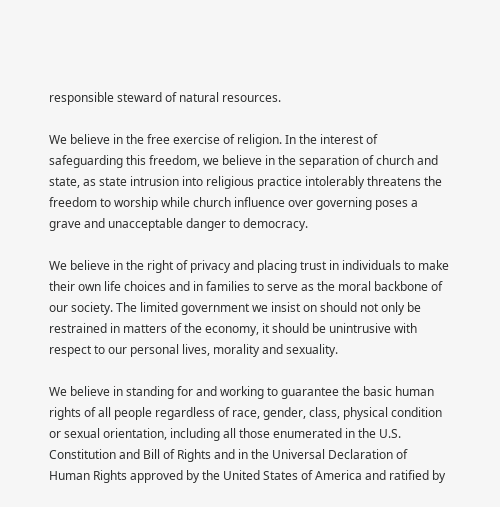responsible steward of natural resources.

We believe in the free exercise of religion. In the interest of safeguarding this freedom, we believe in the separation of church and state, as state intrusion into religious practice intolerably threatens the freedom to worship while church influence over governing poses a grave and unacceptable danger to democracy.

We believe in the right of privacy and placing trust in individuals to make their own life choices and in families to serve as the moral backbone of our society. The limited government we insist on should not only be restrained in matters of the economy, it should be unintrusive with respect to our personal lives, morality and sexuality.

We believe in standing for and working to guarantee the basic human rights of all people regardless of race, gender, class, physical condition or sexual orientation, including all those enumerated in the U.S. Constitution and Bill of Rights and in the Universal Declaration of Human Rights approved by the United States of America and ratified by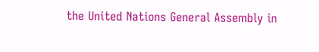the United Nations General Assembly in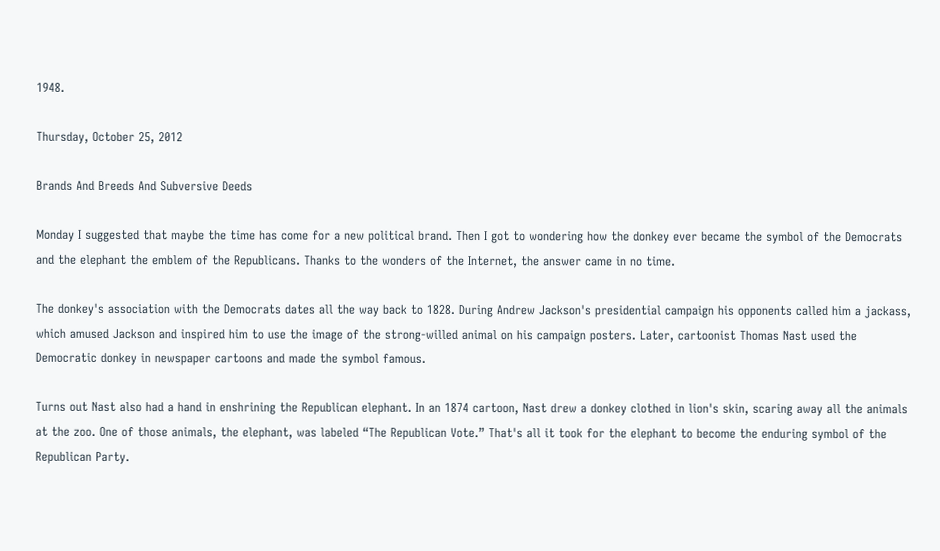1948.

Thursday, October 25, 2012

Brands And Breeds And Subversive Deeds

Monday I suggested that maybe the time has come for a new political brand. Then I got to wondering how the donkey ever became the symbol of the Democrats and the elephant the emblem of the Republicans. Thanks to the wonders of the Internet, the answer came in no time.

The donkey's association with the Democrats dates all the way back to 1828. During Andrew Jackson's presidential campaign his opponents called him a jackass, which amused Jackson and inspired him to use the image of the strong-willed animal on his campaign posters. Later, cartoonist Thomas Nast used the Democratic donkey in newspaper cartoons and made the symbol famous.

Turns out Nast also had a hand in enshrining the Republican elephant. In an 1874 cartoon, Nast drew a donkey clothed in lion's skin, scaring away all the animals at the zoo. One of those animals, the elephant, was labeled “The Republican Vote.” That's all it took for the elephant to become the enduring symbol of the Republican Party.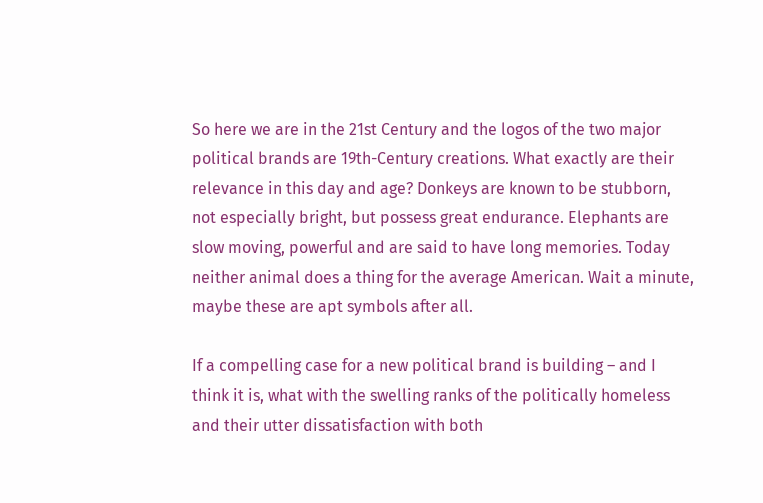So here we are in the 21st Century and the logos of the two major political brands are 19th-Century creations. What exactly are their relevance in this day and age? Donkeys are known to be stubborn, not especially bright, but possess great endurance. Elephants are slow moving, powerful and are said to have long memories. Today neither animal does a thing for the average American. Wait a minute, maybe these are apt symbols after all.

If a compelling case for a new political brand is building – and I think it is, what with the swelling ranks of the politically homeless and their utter dissatisfaction with both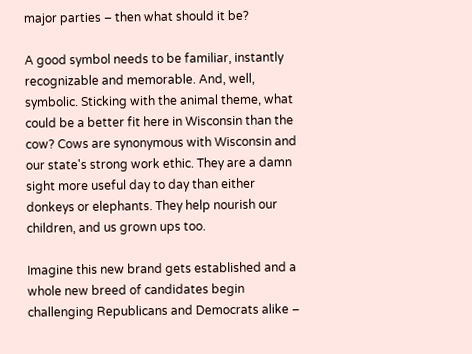major parties – then what should it be?

A good symbol needs to be familiar, instantly recognizable and memorable. And, well, symbolic. Sticking with the animal theme, what could be a better fit here in Wisconsin than the cow? Cows are synonymous with Wisconsin and our state's strong work ethic. They are a damn sight more useful day to day than either donkeys or elephants. They help nourish our children, and us grown ups too.

Imagine this new brand gets established and a whole new breed of candidates begin challenging Republicans and Democrats alike –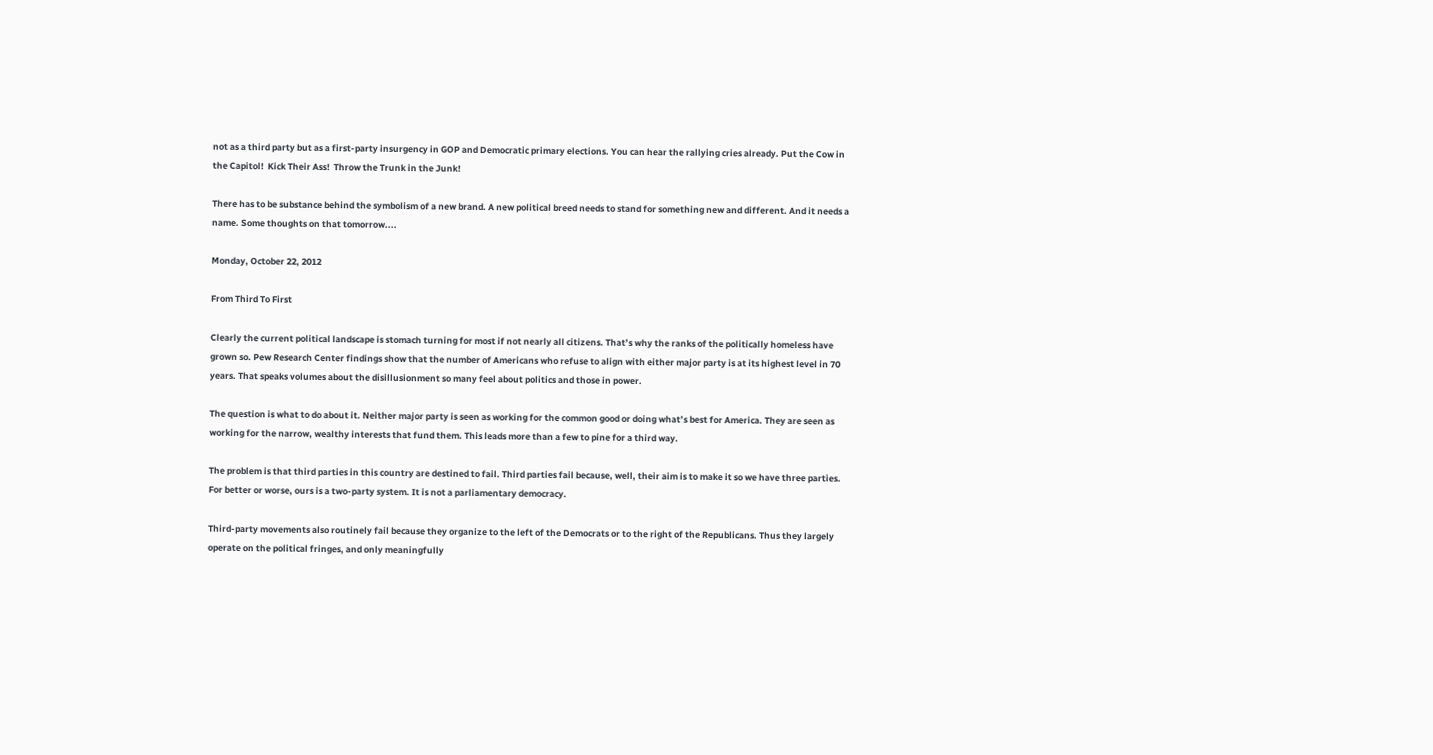not as a third party but as a first-party insurgency in GOP and Democratic primary elections. You can hear the rallying cries already. Put the Cow in the Capitol!  Kick Their Ass!  Throw the Trunk in the Junk!

There has to be substance behind the symbolism of a new brand. A new political breed needs to stand for something new and different. And it needs a name. Some thoughts on that tomorrow....

Monday, October 22, 2012

From Third To First

Clearly the current political landscape is stomach turning for most if not nearly all citizens. That’s why the ranks of the politically homeless have grown so. Pew Research Center findings show that the number of Americans who refuse to align with either major party is at its highest level in 70 years. That speaks volumes about the disillusionment so many feel about politics and those in power.

The question is what to do about it. Neither major party is seen as working for the common good or doing what’s best for America. They are seen as working for the narrow, wealthy interests that fund them. This leads more than a few to pine for a third way.

The problem is that third parties in this country are destined to fail. Third parties fail because, well, their aim is to make it so we have three parties. For better or worse, ours is a two-party system. It is not a parliamentary democracy.

Third-party movements also routinely fail because they organize to the left of the Democrats or to the right of the Republicans. Thus they largely operate on the political fringes, and only meaningfully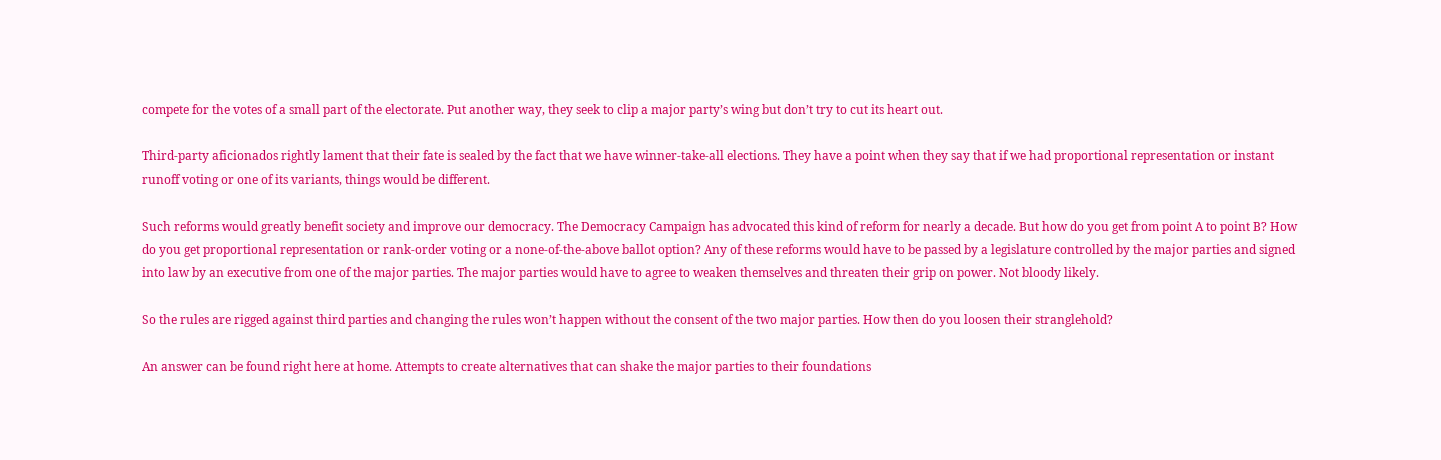compete for the votes of a small part of the electorate. Put another way, they seek to clip a major party’s wing but don’t try to cut its heart out.

Third-party aficionados rightly lament that their fate is sealed by the fact that we have winner-take-all elections. They have a point when they say that if we had proportional representation or instant runoff voting or one of its variants, things would be different.

Such reforms would greatly benefit society and improve our democracy. The Democracy Campaign has advocated this kind of reform for nearly a decade. But how do you get from point A to point B? How do you get proportional representation or rank-order voting or a none-of-the-above ballot option? Any of these reforms would have to be passed by a legislature controlled by the major parties and signed into law by an executive from one of the major parties. The major parties would have to agree to weaken themselves and threaten their grip on power. Not bloody likely.

So the rules are rigged against third parties and changing the rules won’t happen without the consent of the two major parties. How then do you loosen their stranglehold?

An answer can be found right here at home. Attempts to create alternatives that can shake the major parties to their foundations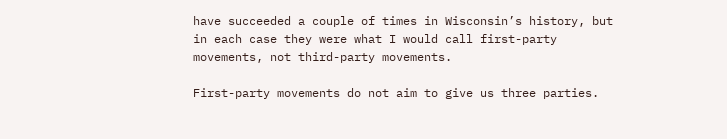have succeeded a couple of times in Wisconsin’s history, but in each case they were what I would call first-party movements, not third-party movements.

First-party movements do not aim to give us three parties.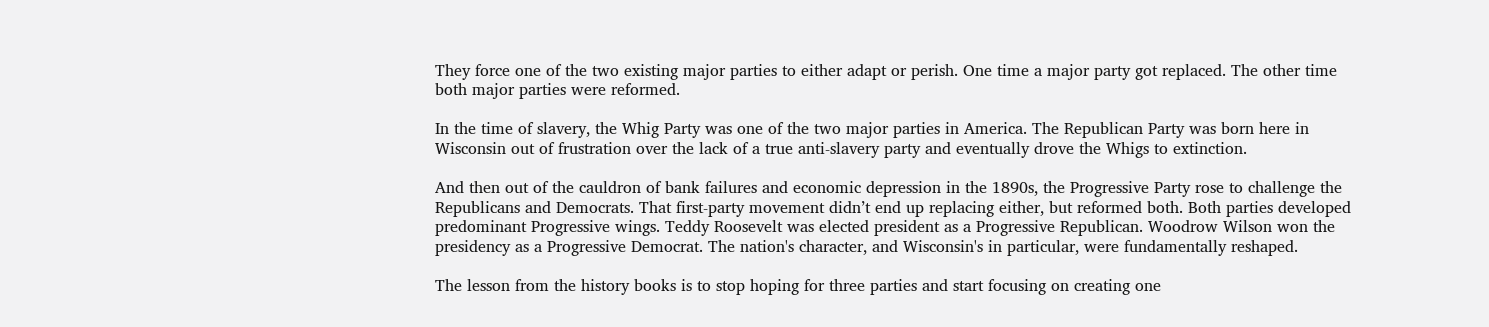They force one of the two existing major parties to either adapt or perish. One time a major party got replaced. The other time both major parties were reformed.

In the time of slavery, the Whig Party was one of the two major parties in America. The Republican Party was born here in Wisconsin out of frustration over the lack of a true anti-slavery party and eventually drove the Whigs to extinction.

And then out of the cauldron of bank failures and economic depression in the 1890s, the Progressive Party rose to challenge the Republicans and Democrats. That first-party movement didn’t end up replacing either, but reformed both. Both parties developed predominant Progressive wings. Teddy Roosevelt was elected president as a Progressive Republican. Woodrow Wilson won the presidency as a Progressive Democrat. The nation's character, and Wisconsin's in particular, were fundamentally reshaped.

The lesson from the history books is to stop hoping for three parties and start focusing on creating one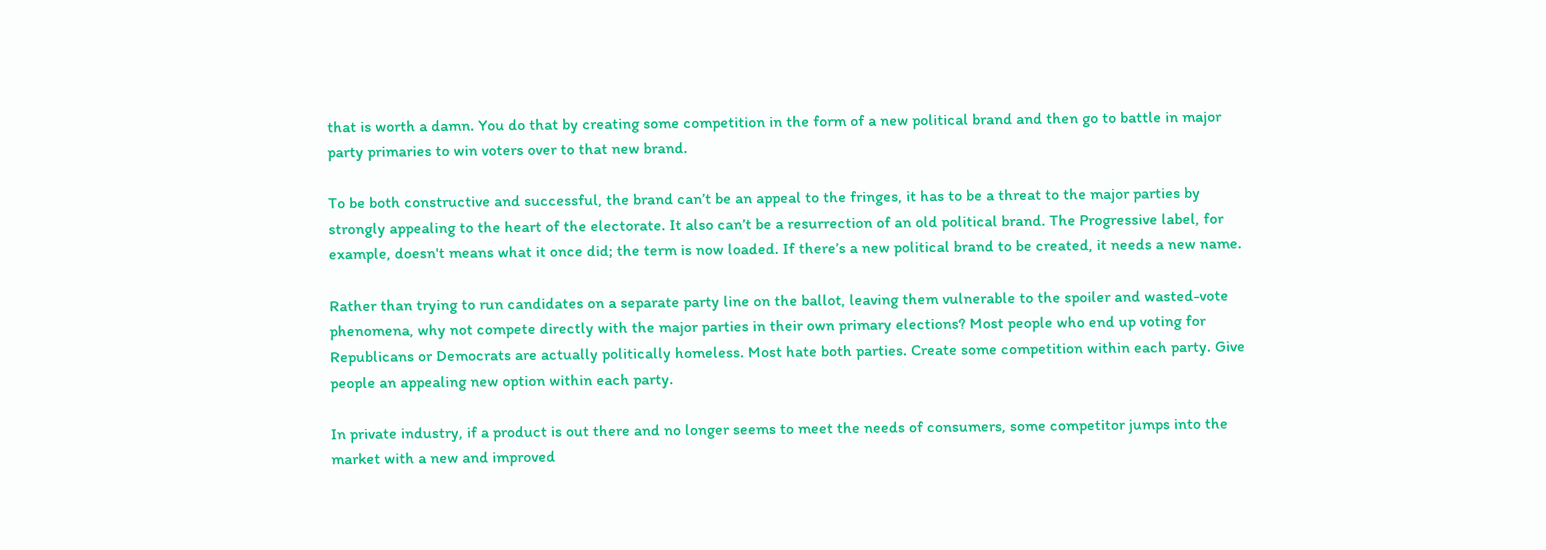that is worth a damn. You do that by creating some competition in the form of a new political brand and then go to battle in major party primaries to win voters over to that new brand.

To be both constructive and successful, the brand can’t be an appeal to the fringes, it has to be a threat to the major parties by strongly appealing to the heart of the electorate. It also can’t be a resurrection of an old political brand. The Progressive label, for example, doesn't means what it once did; the term is now loaded. If there’s a new political brand to be created, it needs a new name.

Rather than trying to run candidates on a separate party line on the ballot, leaving them vulnerable to the spoiler and wasted-vote phenomena, why not compete directly with the major parties in their own primary elections? Most people who end up voting for Republicans or Democrats are actually politically homeless. Most hate both parties. Create some competition within each party. Give people an appealing new option within each party.

In private industry, if a product is out there and no longer seems to meet the needs of consumers, some competitor jumps into the market with a new and improved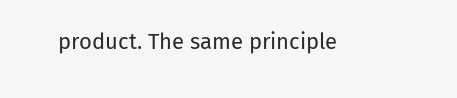product. The same principle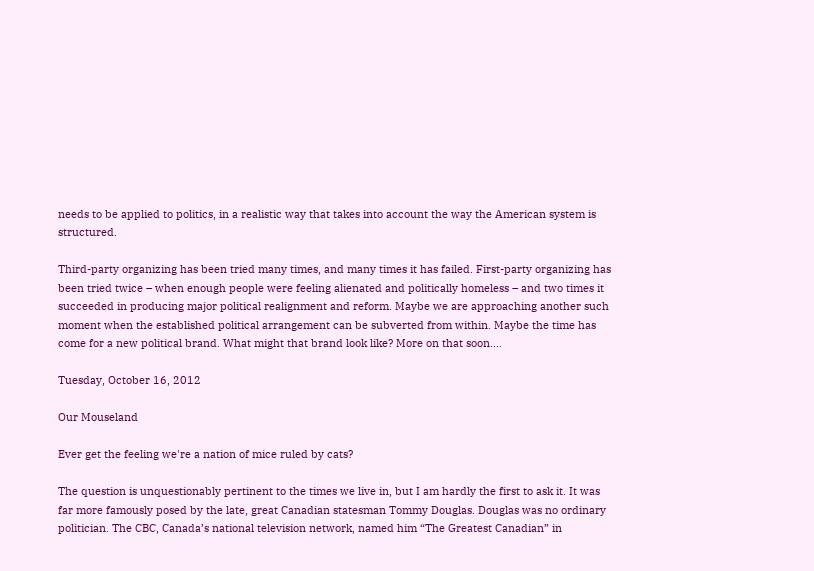needs to be applied to politics, in a realistic way that takes into account the way the American system is structured.

Third-party organizing has been tried many times, and many times it has failed. First-party organizing has been tried twice – when enough people were feeling alienated and politically homeless – and two times it succeeded in producing major political realignment and reform. Maybe we are approaching another such moment when the established political arrangement can be subverted from within. Maybe the time has come for a new political brand. What might that brand look like? More on that soon....

Tuesday, October 16, 2012

Our Mouseland

Ever get the feeling we're a nation of mice ruled by cats?

The question is unquestionably pertinent to the times we live in, but I am hardly the first to ask it. It was far more famously posed by the late, great Canadian statesman Tommy Douglas. Douglas was no ordinary politician. The CBC, Canada’s national television network, named him “The Greatest Canadian” in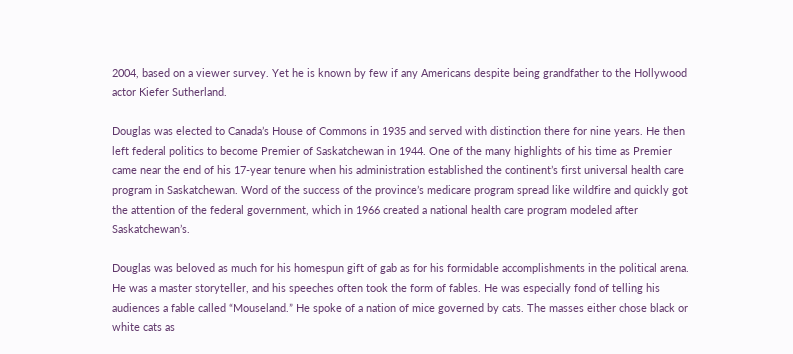2004, based on a viewer survey. Yet he is known by few if any Americans despite being grandfather to the Hollywood actor Kiefer Sutherland.

Douglas was elected to Canada’s House of Commons in 1935 and served with distinction there for nine years. He then left federal politics to become Premier of Saskatchewan in 1944. One of the many highlights of his time as Premier came near the end of his 17-year tenure when his administration established the continent’s first universal health care program in Saskatchewan. Word of the success of the province’s medicare program spread like wildfire and quickly got the attention of the federal government, which in 1966 created a national health care program modeled after Saskatchewan’s.

Douglas was beloved as much for his homespun gift of gab as for his formidable accomplishments in the political arena. He was a master storyteller, and his speeches often took the form of fables. He was especially fond of telling his audiences a fable called “Mouseland.” He spoke of a nation of mice governed by cats. The masses either chose black or white cats as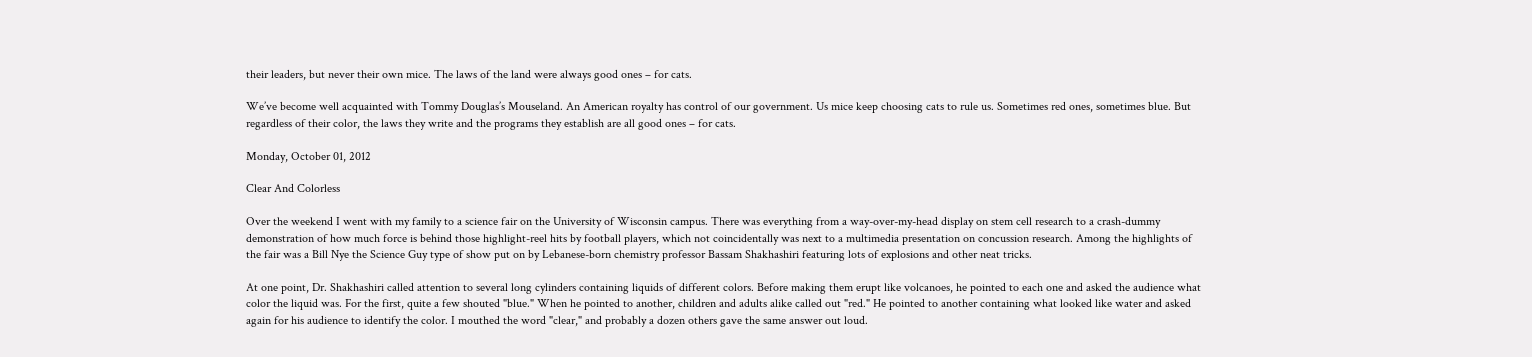their leaders, but never their own mice. The laws of the land were always good ones – for cats.

We’ve become well acquainted with Tommy Douglas’s Mouseland. An American royalty has control of our government. Us mice keep choosing cats to rule us. Sometimes red ones, sometimes blue. But regardless of their color, the laws they write and the programs they establish are all good ones – for cats.

Monday, October 01, 2012

Clear And Colorless

Over the weekend I went with my family to a science fair on the University of Wisconsin campus. There was everything from a way-over-my-head display on stem cell research to a crash-dummy demonstration of how much force is behind those highlight-reel hits by football players, which not coincidentally was next to a multimedia presentation on concussion research. Among the highlights of the fair was a Bill Nye the Science Guy type of show put on by Lebanese-born chemistry professor Bassam Shakhashiri featuring lots of explosions and other neat tricks.

At one point, Dr. Shakhashiri called attention to several long cylinders containing liquids of different colors. Before making them erupt like volcanoes, he pointed to each one and asked the audience what color the liquid was. For the first, quite a few shouted "blue." When he pointed to another, children and adults alike called out "red." He pointed to another containing what looked like water and asked again for his audience to identify the color. I mouthed the word "clear," and probably a dozen others gave the same answer out loud.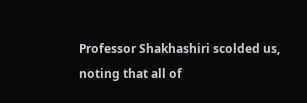Professor Shakhashiri scolded us, noting that all of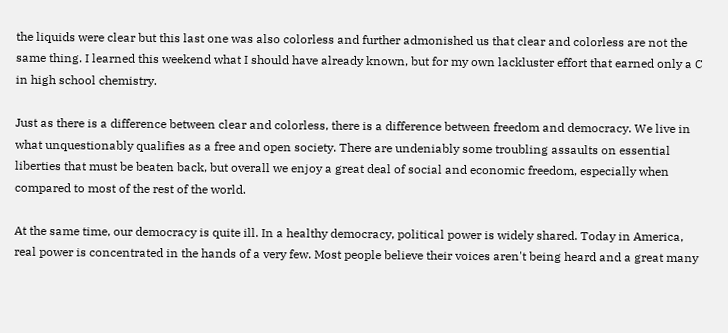the liquids were clear but this last one was also colorless and further admonished us that clear and colorless are not the same thing. I learned this weekend what I should have already known, but for my own lackluster effort that earned only a C in high school chemistry.

Just as there is a difference between clear and colorless, there is a difference between freedom and democracy. We live in what unquestionably qualifies as a free and open society. There are undeniably some troubling assaults on essential liberties that must be beaten back, but overall we enjoy a great deal of social and economic freedom, especially when compared to most of the rest of the world.

At the same time, our democracy is quite ill. In a healthy democracy, political power is widely shared. Today in America, real power is concentrated in the hands of a very few. Most people believe their voices aren't being heard and a great many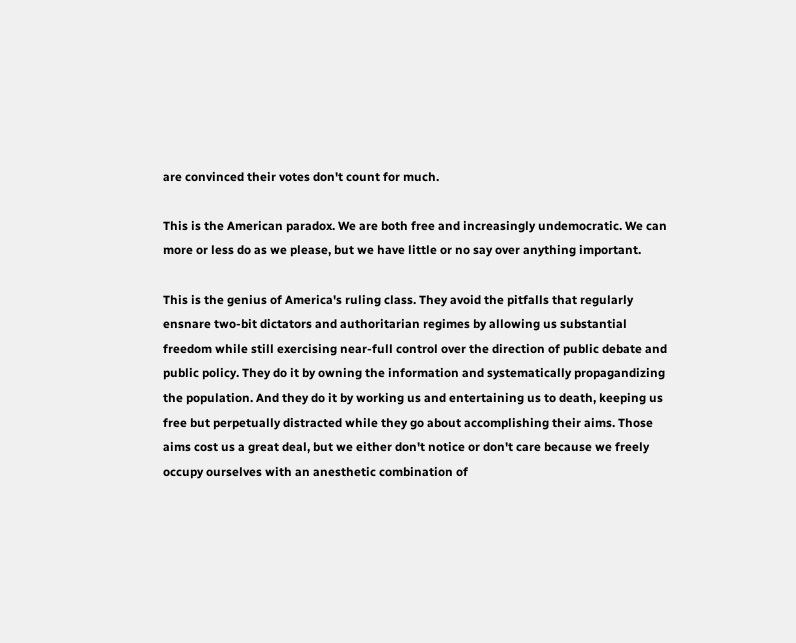are convinced their votes don't count for much.

This is the American paradox. We are both free and increasingly undemocratic. We can more or less do as we please, but we have little or no say over anything important.

This is the genius of America's ruling class. They avoid the pitfalls that regularly ensnare two-bit dictators and authoritarian regimes by allowing us substantial freedom while still exercising near-full control over the direction of public debate and public policy. They do it by owning the information and systematically propagandizing the population. And they do it by working us and entertaining us to death, keeping us free but perpetually distracted while they go about accomplishing their aims. Those aims cost us a great deal, but we either don't notice or don't care because we freely occupy ourselves with an anesthetic combination of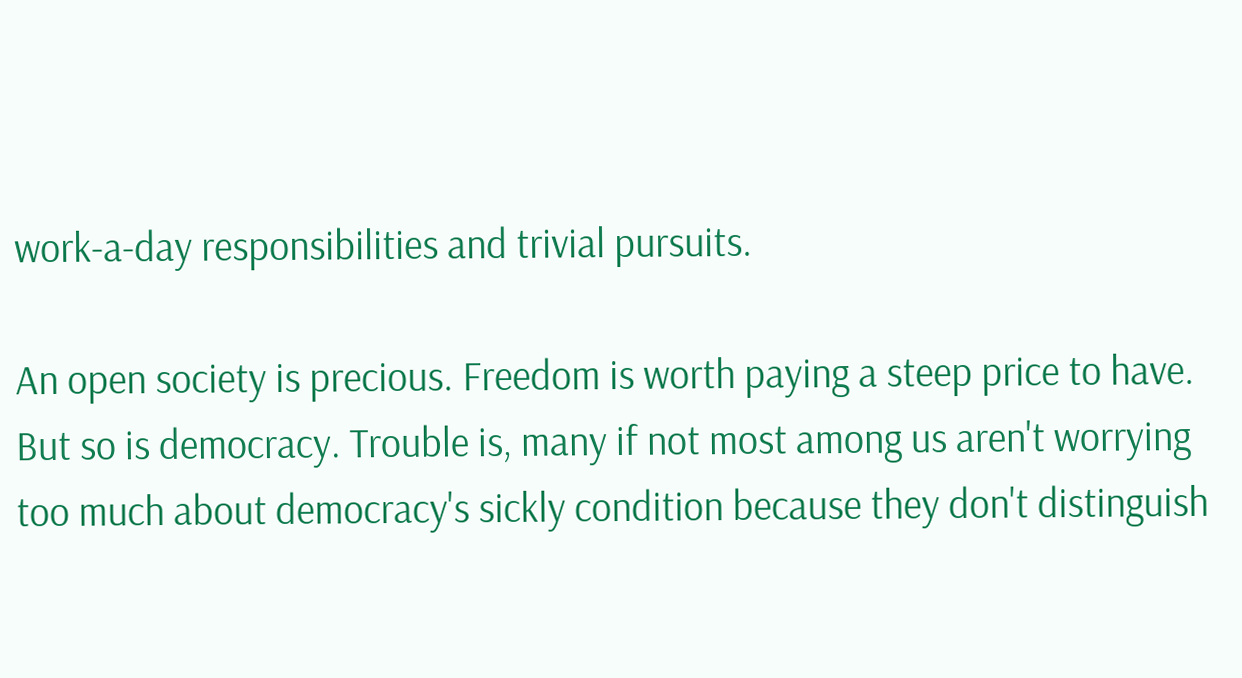work-a-day responsibilities and trivial pursuits.

An open society is precious. Freedom is worth paying a steep price to have. But so is democracy. Trouble is, many if not most among us aren't worrying too much about democracy's sickly condition because they don't distinguish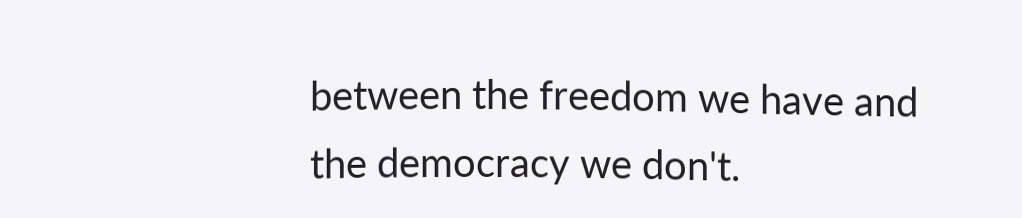between the freedom we have and the democracy we don't.